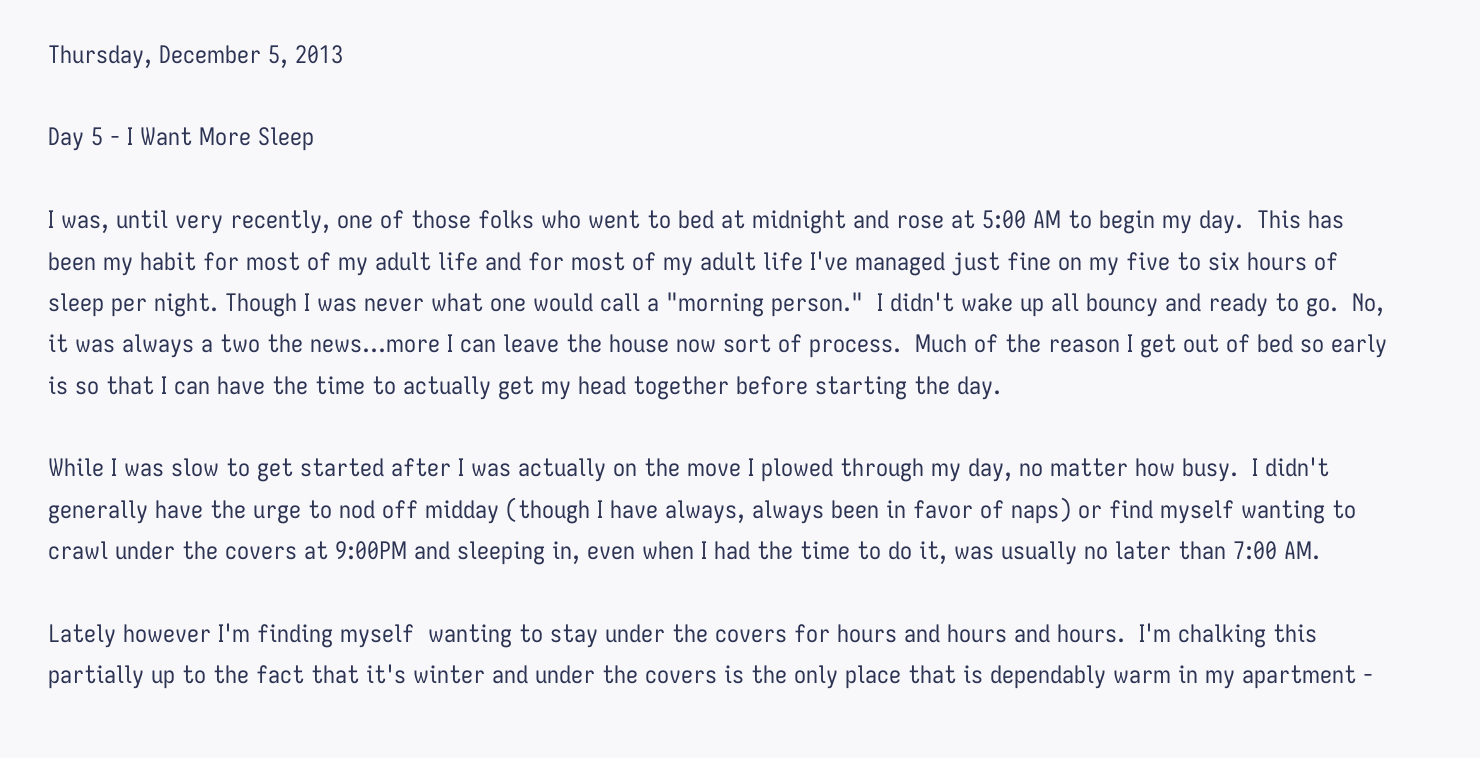Thursday, December 5, 2013

Day 5 - I Want More Sleep

I was, until very recently, one of those folks who went to bed at midnight and rose at 5:00 AM to begin my day.  This has been my habit for most of my adult life and for most of my adult life I've managed just fine on my five to six hours of sleep per night. Though I was never what one would call a "morning person."  I didn't wake up all bouncy and ready to go.  No, it was always a two the news...more I can leave the house now sort of process.  Much of the reason I get out of bed so early is so that I can have the time to actually get my head together before starting the day.

While I was slow to get started after I was actually on the move I plowed through my day, no matter how busy.  I didn't generally have the urge to nod off midday (though I have always, always been in favor of naps) or find myself wanting to crawl under the covers at 9:00PM and sleeping in, even when I had the time to do it, was usually no later than 7:00 AM.

Lately however I'm finding myself  wanting to stay under the covers for hours and hours and hours.  I'm chalking this partially up to the fact that it's winter and under the covers is the only place that is dependably warm in my apartment -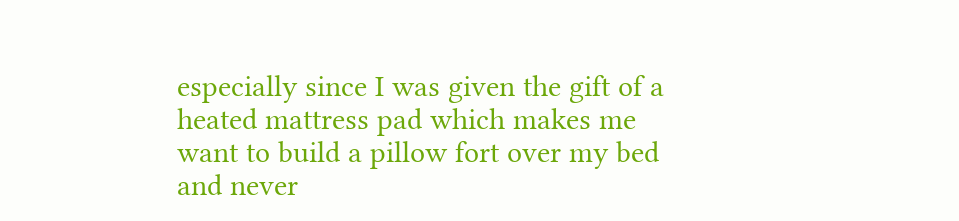especially since I was given the gift of a heated mattress pad which makes me want to build a pillow fort over my bed and never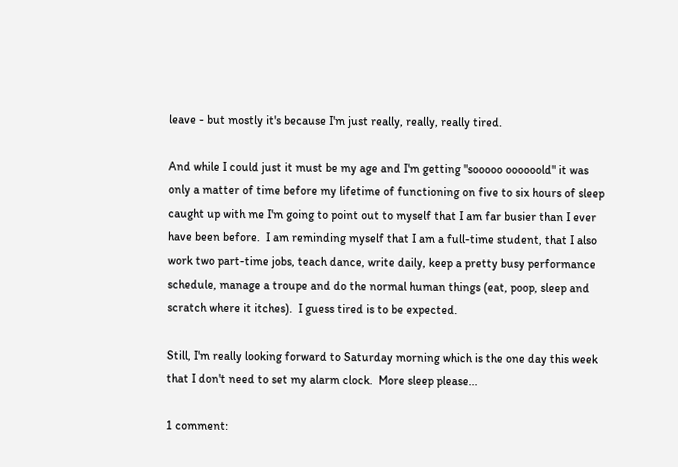leave - but mostly it's because I'm just really, really, really tired.

And while I could just it must be my age and I'm getting "sooooo oooooold" it was only a matter of time before my lifetime of functioning on five to six hours of sleep caught up with me I'm going to point out to myself that I am far busier than I ever have been before.  I am reminding myself that I am a full-time student, that I also work two part-time jobs, teach dance, write daily, keep a pretty busy performance schedule, manage a troupe and do the normal human things (eat, poop, sleep and scratch where it itches).  I guess tired is to be expected.

Still, I'm really looking forward to Saturday morning which is the one day this week that I don't need to set my alarm clock.  More sleep please...

1 comment: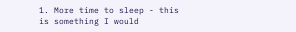1. More time to sleep - this is something I would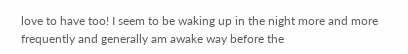love to have too! I seem to be waking up in the night more and more frequently and generally am awake way before the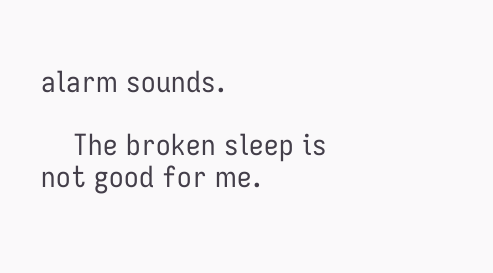alarm sounds.

    The broken sleep is not good for me.